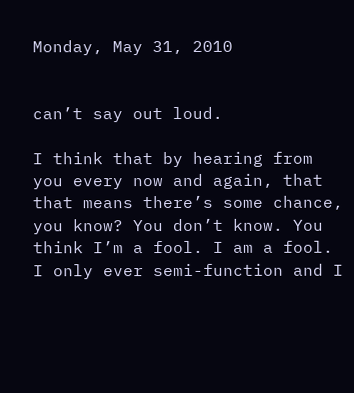Monday, May 31, 2010


can’t say out loud.

I think that by hearing from you every now and again, that that means there’s some chance, you know? You don’t know. You think I’m a fool. I am a fool. I only ever semi-function and I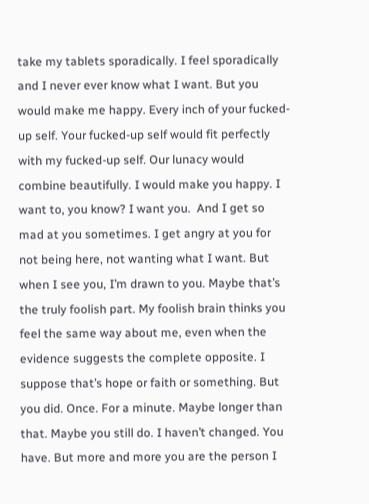take my tablets sporadically. I feel sporadically and I never ever know what I want. But you would make me happy. Every inch of your fucked-up self. Your fucked-up self would fit perfectly with my fucked-up self. Our lunacy would combine beautifully. I would make you happy. I want to, you know? I want you.  And I get so mad at you sometimes. I get angry at you for not being here, not wanting what I want. But when I see you, I’m drawn to you. Maybe that’s the truly foolish part. My foolish brain thinks you feel the same way about me, even when the evidence suggests the complete opposite. I suppose that’s hope or faith or something. But you did. Once. For a minute. Maybe longer than that. Maybe you still do. I haven’t changed. You have. But more and more you are the person I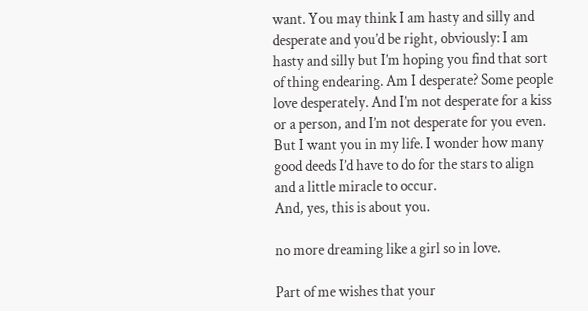want. You may think I am hasty and silly and desperate and you’d be right, obviously: I am hasty and silly but I’m hoping you find that sort of thing endearing. Am I desperate? Some people love desperately. And I’m not desperate for a kiss or a person, and I’m not desperate for you even. But I want you in my life. I wonder how many good deeds I’d have to do for the stars to align and a little miracle to occur.
And, yes, this is about you.

no more dreaming like a girl so in love.

Part of me wishes that your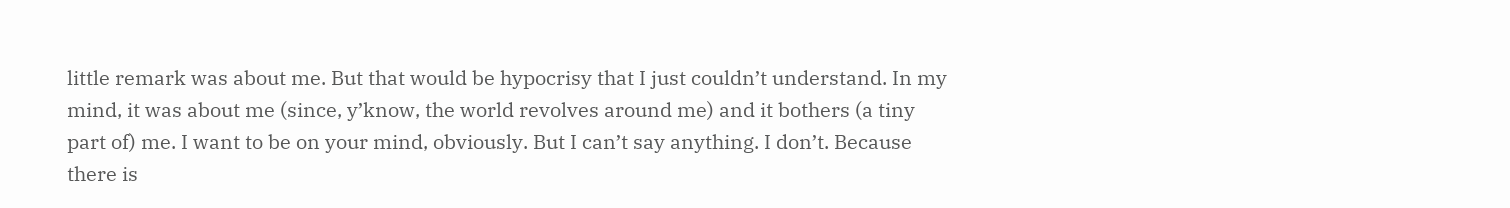little remark was about me. But that would be hypocrisy that I just couldn’t understand. In my mind, it was about me (since, y’know, the world revolves around me) and it bothers (a tiny part of) me. I want to be on your mind, obviously. But I can’t say anything. I don’t. Because there is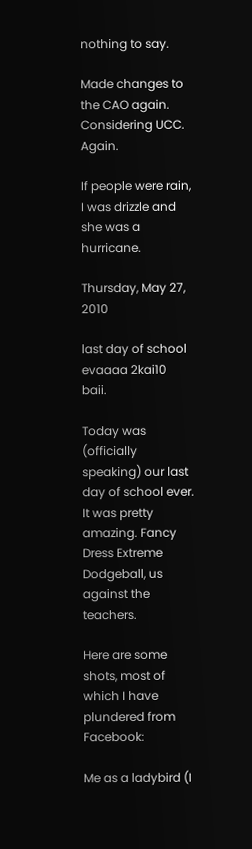nothing to say.

Made changes to the CAO again. Considering UCC. Again.

If people were rain, I was drizzle and she was a hurricane.

Thursday, May 27, 2010

last day of school evaaaa 2kai10 baii.

Today was (officially speaking) our last day of school ever. It was pretty amazing. Fancy Dress Extreme Dodgeball, us against the teachers.

Here are some shots, most of which I have plundered from Facebook:

Me as a ladybird (I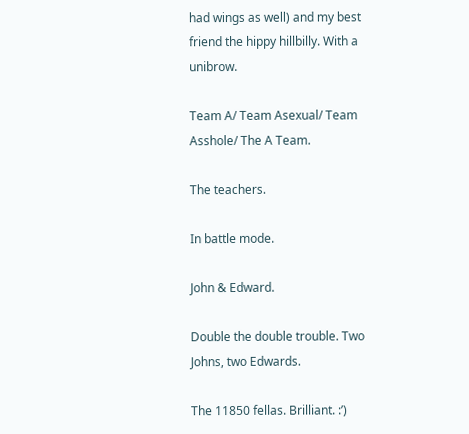had wings as well) and my best friend the hippy hillbilly. With a unibrow.

Team A/ Team Asexual/ Team Asshole/ The A Team.

The teachers.

In battle mode.

John & Edward.

Double the double trouble. Two Johns, two Edwards.

The 11850 fellas. Brilliant. :’)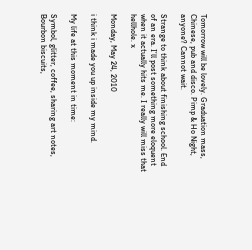Tomorrow will be lovely. Graduation mass, Chinese, pub and disco. Pimp & Ho Night, anyone? Cannot wait.

Strange to think about finishing school. End of an era. I’ll post something more eloquent when it actually hits me. I really will miss that hellhole. x

Monday, May 24, 2010

i think i made you up inside my mind.

My life at this moment in time:

Symbol, glitter, coffee, sharing art notes, Bourbon biscuits,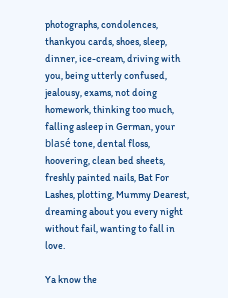photographs, condolences, thankyou cards, shoes, sleep, dinner, ice-cream, driving with you, being utterly confused, jealousy, exams, not doing homework, thinking too much, falling asleep in German, your blasé tone, dental floss, hoovering, clean bed sheets, freshly painted nails, Bat For Lashes, plotting, Mummy Dearest, dreaming about you every night without fail, wanting to fall in love.

Ya know the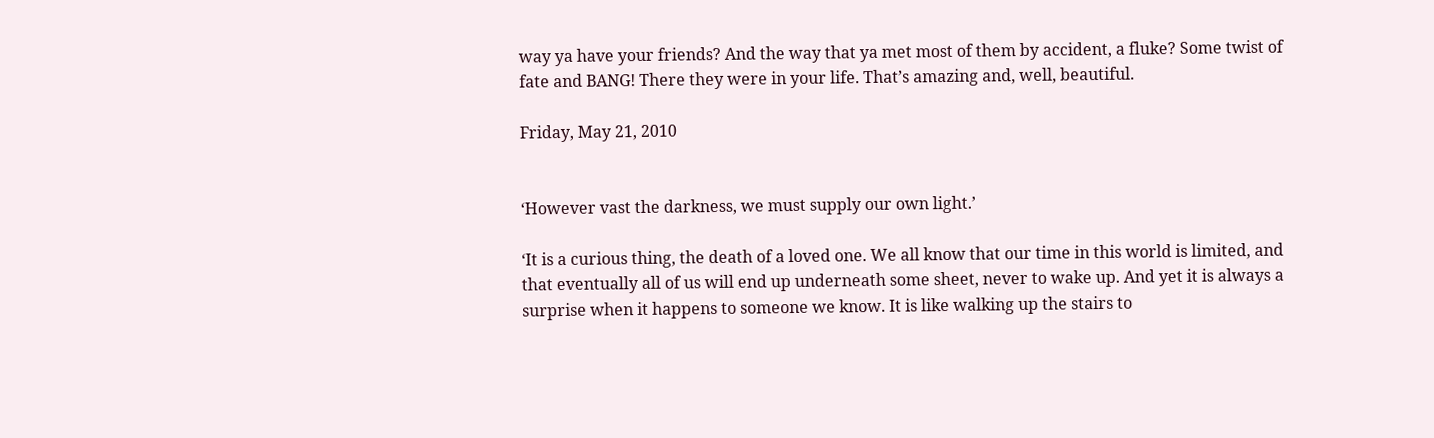way ya have your friends? And the way that ya met most of them by accident, a fluke? Some twist of fate and BANG! There they were in your life. That’s amazing and, well, beautiful.

Friday, May 21, 2010


‘However vast the darkness, we must supply our own light.’

‘It is a curious thing, the death of a loved one. We all know that our time in this world is limited, and that eventually all of us will end up underneath some sheet, never to wake up. And yet it is always a surprise when it happens to someone we know. It is like walking up the stairs to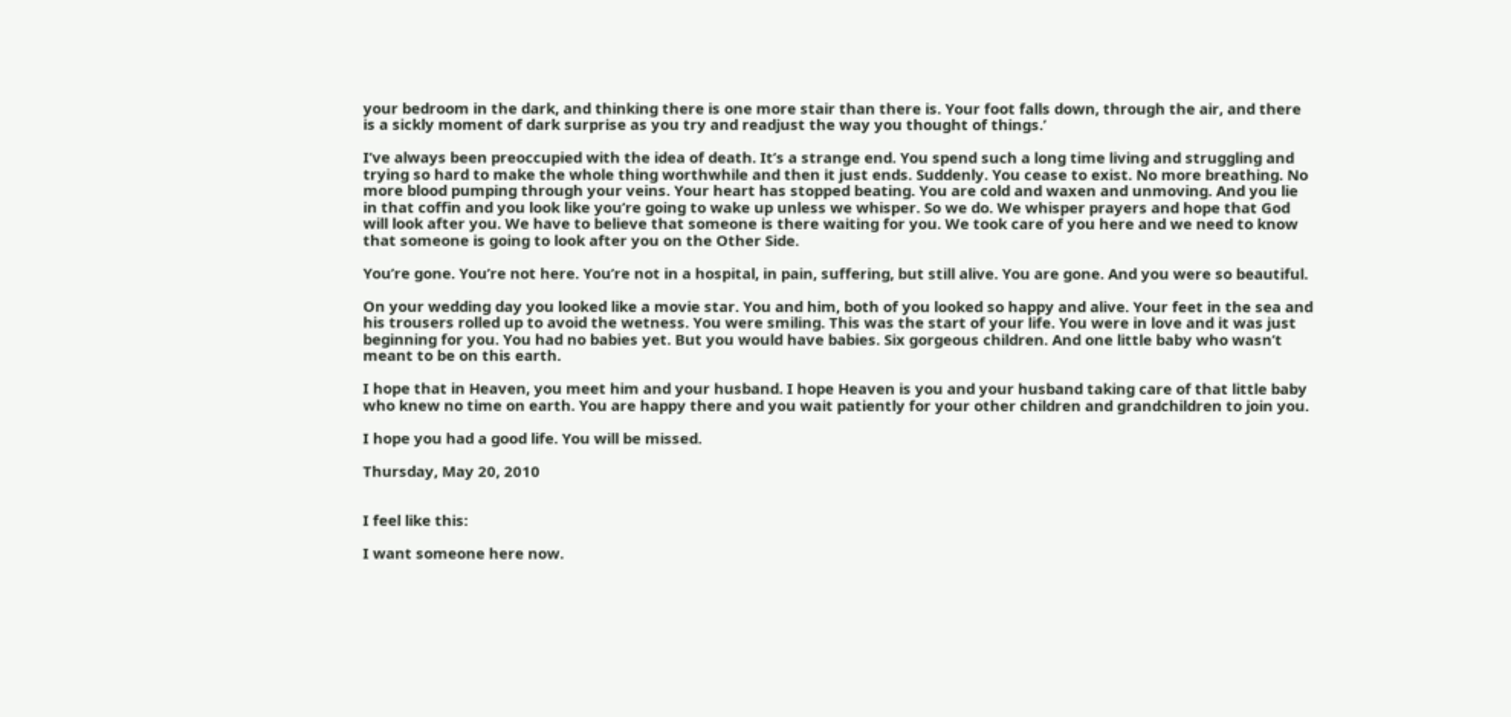your bedroom in the dark, and thinking there is one more stair than there is. Your foot falls down, through the air, and there is a sickly moment of dark surprise as you try and readjust the way you thought of things.’

I’ve always been preoccupied with the idea of death. It’s a strange end. You spend such a long time living and struggling and trying so hard to make the whole thing worthwhile and then it just ends. Suddenly. You cease to exist. No more breathing. No more blood pumping through your veins. Your heart has stopped beating. You are cold and waxen and unmoving. And you lie in that coffin and you look like you’re going to wake up unless we whisper. So we do. We whisper prayers and hope that God will look after you. We have to believe that someone is there waiting for you. We took care of you here and we need to know that someone is going to look after you on the Other Side.

You’re gone. You’re not here. You’re not in a hospital, in pain, suffering, but still alive. You are gone. And you were so beautiful.

On your wedding day you looked like a movie star. You and him, both of you looked so happy and alive. Your feet in the sea and his trousers rolled up to avoid the wetness. You were smiling. This was the start of your life. You were in love and it was just beginning for you. You had no babies yet. But you would have babies. Six gorgeous children. And one little baby who wasn’t meant to be on this earth.

I hope that in Heaven, you meet him and your husband. I hope Heaven is you and your husband taking care of that little baby who knew no time on earth. You are happy there and you wait patiently for your other children and grandchildren to join you.

I hope you had a good life. You will be missed.

Thursday, May 20, 2010


I feel like this:

I want someone here now.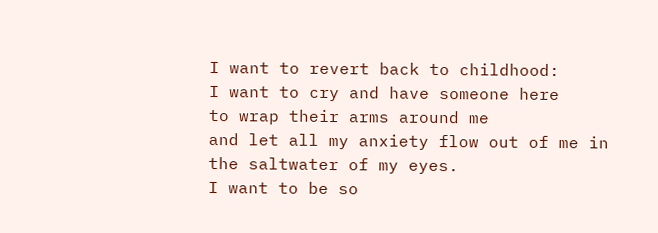I want to revert back to childhood:
I want to cry and have someone here
to wrap their arms around me
and let all my anxiety flow out of me in the saltwater of my eyes.
I want to be so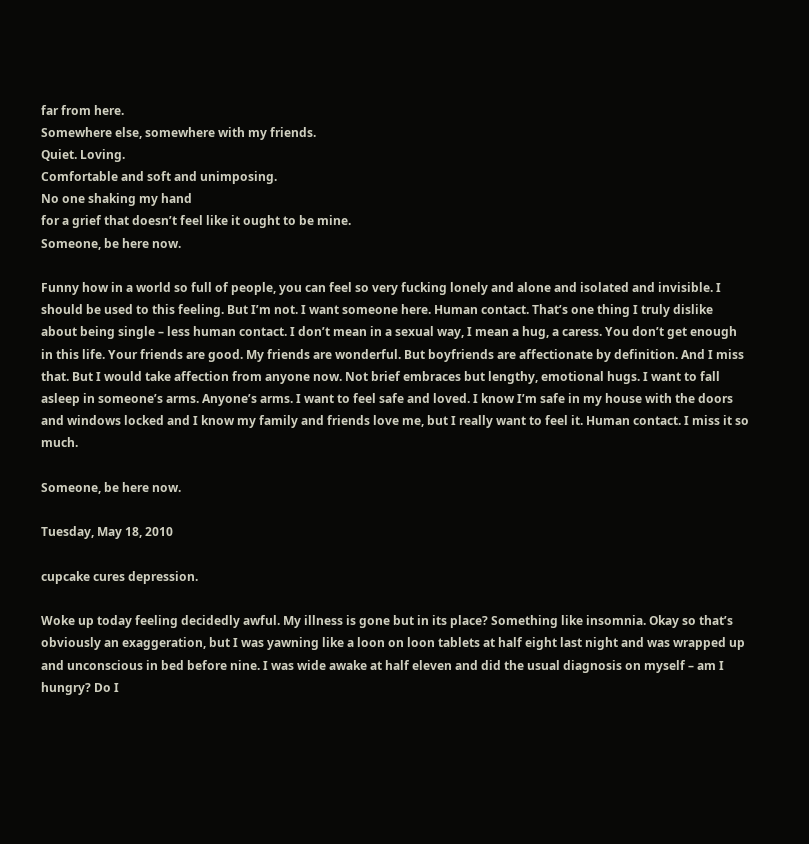far from here.
Somewhere else, somewhere with my friends.
Quiet. Loving.
Comfortable and soft and unimposing.
No one shaking my hand
for a grief that doesn’t feel like it ought to be mine.
Someone, be here now.

Funny how in a world so full of people, you can feel so very fucking lonely and alone and isolated and invisible. I should be used to this feeling. But I’m not. I want someone here. Human contact. That’s one thing I truly dislike about being single – less human contact. I don’t mean in a sexual way, I mean a hug, a caress. You don’t get enough in this life. Your friends are good. My friends are wonderful. But boyfriends are affectionate by definition. And I miss that. But I would take affection from anyone now. Not brief embraces but lengthy, emotional hugs. I want to fall asleep in someone’s arms. Anyone’s arms. I want to feel safe and loved. I know I’m safe in my house with the doors and windows locked and I know my family and friends love me, but I really want to feel it. Human contact. I miss it so much.

Someone, be here now.

Tuesday, May 18, 2010

cupcake cures depression.

Woke up today feeling decidedly awful. My illness is gone but in its place? Something like insomnia. Okay so that’s obviously an exaggeration, but I was yawning like a loon on loon tablets at half eight last night and was wrapped up and unconscious in bed before nine. I was wide awake at half eleven and did the usual diagnosis on myself – am I hungry? Do I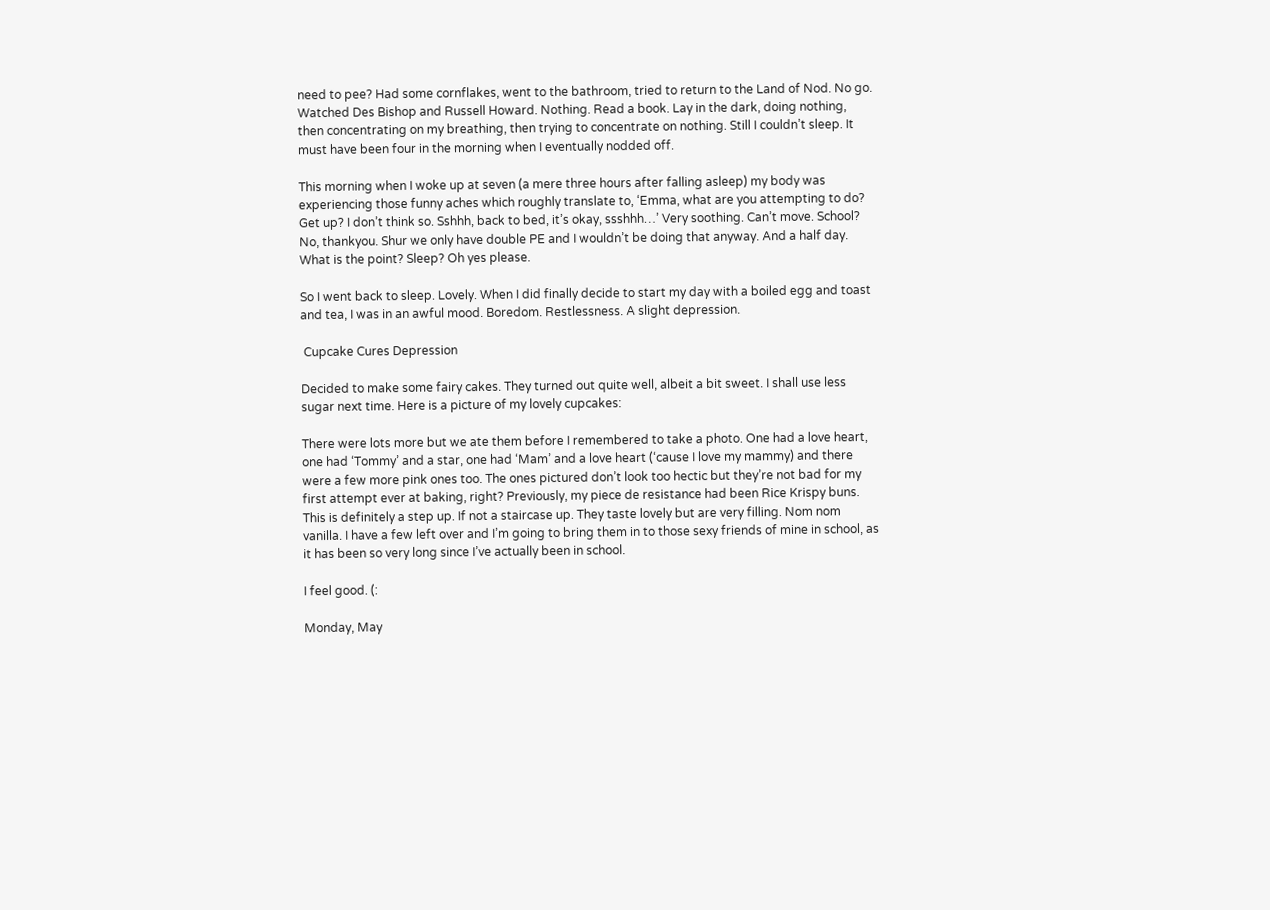need to pee? Had some cornflakes, went to the bathroom, tried to return to the Land of Nod. No go. Watched Des Bishop and Russell Howard. Nothing. Read a book. Lay in the dark, doing nothing, then concentrating on my breathing, then trying to concentrate on nothing. Still I couldn’t sleep. It must have been four in the morning when I eventually nodded off.

This morning when I woke up at seven (a mere three hours after falling asleep) my body was experiencing those funny aches which roughly translate to, ‘Emma, what are you attempting to do? Get up? I don’t think so. Sshhh, back to bed, it’s okay, ssshhh…’ Very soothing. Can’t move. School? No, thankyou. Shur we only have double PE and I wouldn’t be doing that anyway. And a half day. What is the point? Sleep? Oh yes please.

So I went back to sleep. Lovely. When I did finally decide to start my day with a boiled egg and toast and tea, I was in an awful mood. Boredom. Restlessness. A slight depression.

 Cupcake Cures Depression

Decided to make some fairy cakes. They turned out quite well, albeit a bit sweet. I shall use less sugar next time. Here is a picture of my lovely cupcakes:

There were lots more but we ate them before I remembered to take a photo. One had a love heart, one had ‘Tommy’ and a star, one had ‘Mam’ and a love heart (‘cause I love my mammy) and there were a few more pink ones too. The ones pictured don’t look too hectic but they’re not bad for my first attempt ever at baking, right? Previously, my piece de resistance had been Rice Krispy buns. This is definitely a step up. If not a staircase up. They taste lovely but are very filling. Nom nom vanilla. I have a few left over and I’m going to bring them in to those sexy friends of mine in school, as it has been so very long since I’ve actually been in school.

I feel good. (:

Monday, May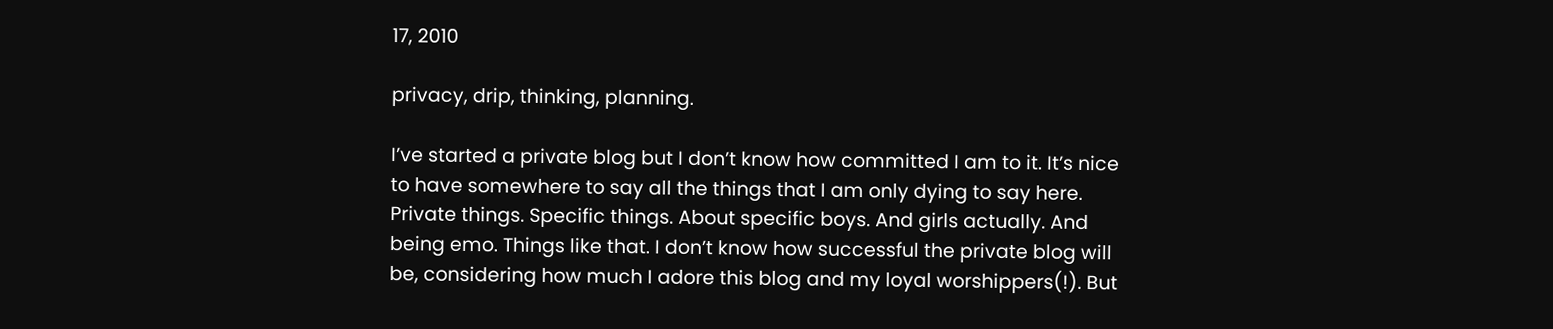17, 2010

privacy, drip, thinking, planning.

I’ve started a private blog but I don’t know how committed I am to it. It’s nice to have somewhere to say all the things that I am only dying to say here. Private things. Specific things. About specific boys. And girls actually. And being emo. Things like that. I don’t know how successful the private blog will be, considering how much I adore this blog and my loyal worshippers(!). But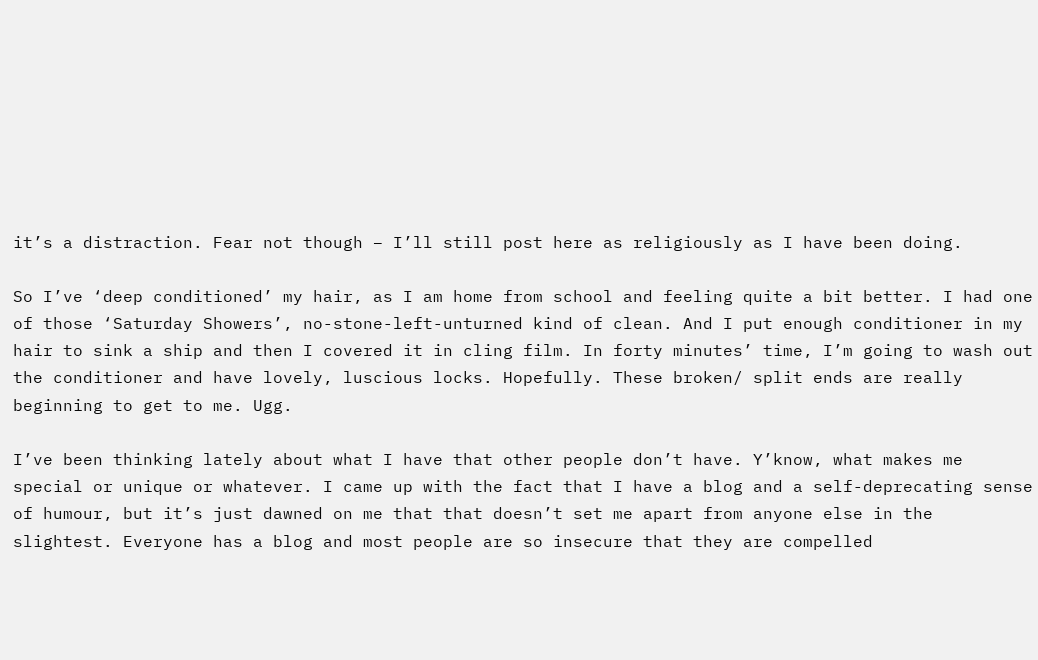it’s a distraction. Fear not though – I’ll still post here as religiously as I have been doing.

So I’ve ‘deep conditioned’ my hair, as I am home from school and feeling quite a bit better. I had one of those ‘Saturday Showers’, no-stone-left-unturned kind of clean. And I put enough conditioner in my hair to sink a ship and then I covered it in cling film. In forty minutes’ time, I’m going to wash out the conditioner and have lovely, luscious locks. Hopefully. These broken/ split ends are really beginning to get to me. Ugg.

I’ve been thinking lately about what I have that other people don’t have. Y’know, what makes me special or unique or whatever. I came up with the fact that I have a blog and a self-deprecating sense of humour, but it’s just dawned on me that that doesn’t set me apart from anyone else in the slightest. Everyone has a blog and most people are so insecure that they are compelled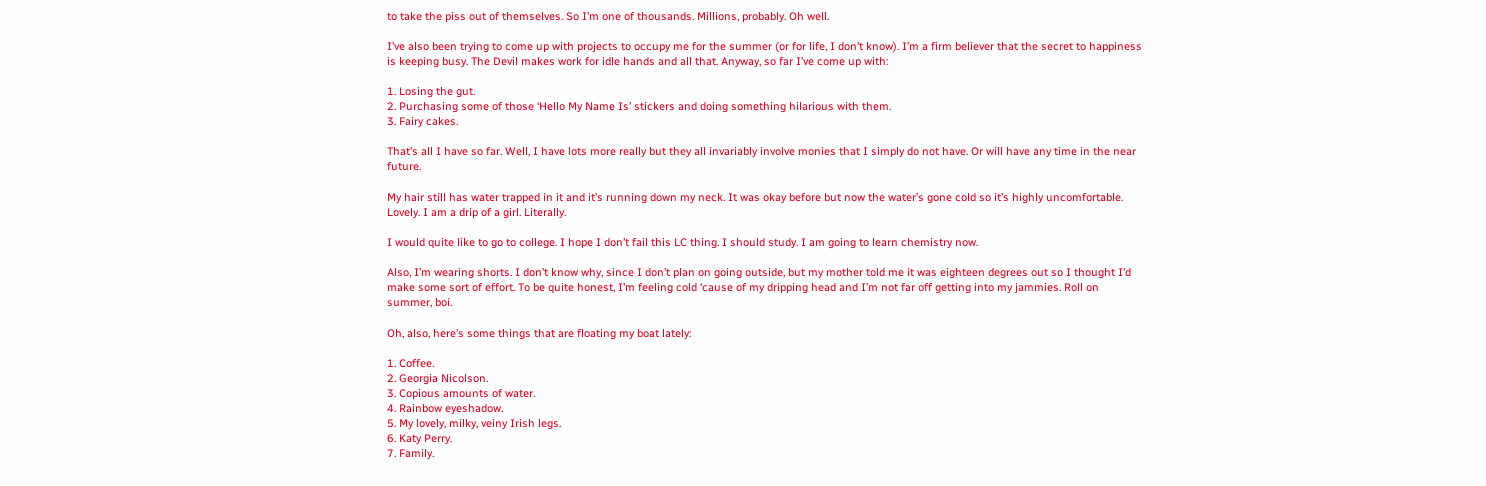to take the piss out of themselves. So I’m one of thousands. Millions, probably. Oh well.

I’ve also been trying to come up with projects to occupy me for the summer (or for life, I don’t know). I’m a firm believer that the secret to happiness is keeping busy. The Devil makes work for idle hands and all that. Anyway, so far I’ve come up with:

1. Losing the gut.
2. Purchasing some of those ‘Hello My Name Is’ stickers and doing something hilarious with them.
3. Fairy cakes.

That’s all I have so far. Well, I have lots more really but they all invariably involve monies that I simply do not have. Or will have any time in the near future.

My hair still has water trapped in it and it’s running down my neck. It was okay before but now the water’s gone cold so it’s highly uncomfortable. Lovely. I am a drip of a girl. Literally.

I would quite like to go to college. I hope I don’t fail this LC thing. I should study. I am going to learn chemistry now.

Also, I’m wearing shorts. I don’t know why, since I don’t plan on going outside, but my mother told me it was eighteen degrees out so I thought I’d make some sort of effort. To be quite honest, I’m feeling cold ‘cause of my dripping head and I’m not far off getting into my jammies. Roll on summer, boi.

Oh, also, here’s some things that are floating my boat lately:

1. Coffee.
2. Georgia Nicolson.
3. Copious amounts of water.
4. Rainbow eyeshadow.
5. My lovely, milky, veiny Irish legs.
6. Katy Perry.
7. Family.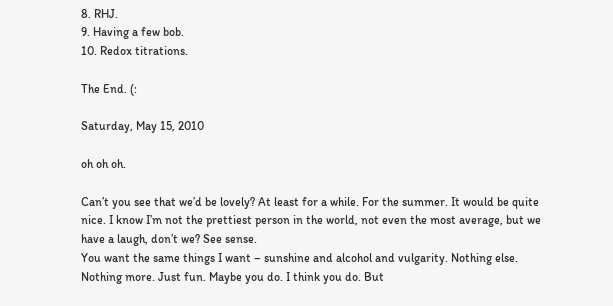8. RHJ.
9. Having a few bob.
10. Redox titrations.

The End. (:

Saturday, May 15, 2010

oh oh oh.

Can’t you see that we’d be lovely? At least for a while. For the summer. It would be quite nice. I know I’m not the prettiest person in the world, not even the most average, but we have a laugh, don’t we? See sense.
You want the same things I want – sunshine and alcohol and vulgarity. Nothing else. Nothing more. Just fun. Maybe you do. I think you do. But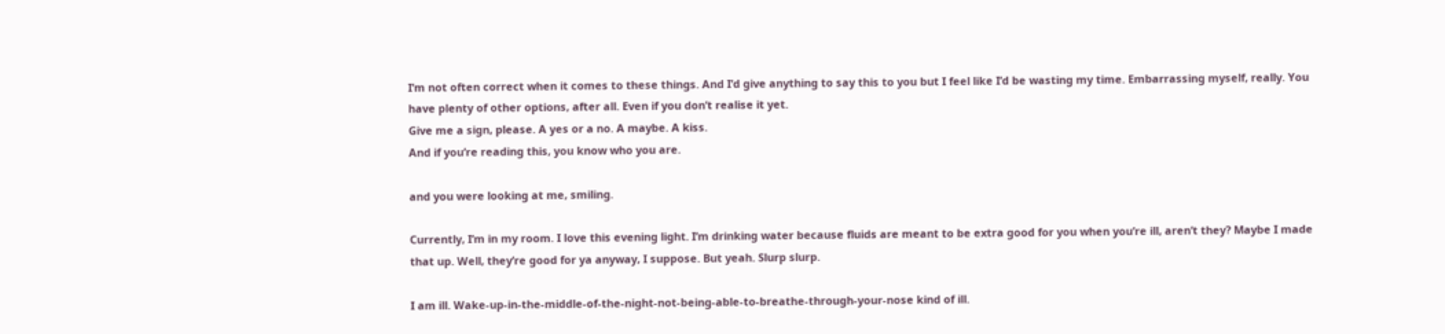I’m not often correct when it comes to these things. And I’d give anything to say this to you but I feel like I’d be wasting my time. Embarrassing myself, really. You have plenty of other options, after all. Even if you don’t realise it yet.
Give me a sign, please. A yes or a no. A maybe. A kiss.
And if you’re reading this, you know who you are.

and you were looking at me, smiling.

Currently, I’m in my room. I love this evening light. I’m drinking water because fluids are meant to be extra good for you when you’re ill, aren’t they? Maybe I made that up. Well, they’re good for ya anyway, I suppose. But yeah. Slurp slurp.

I am ill. Wake-up-in-the-middle-of-the-night-not-being-able-to-breathe-through-your-nose kind of ill.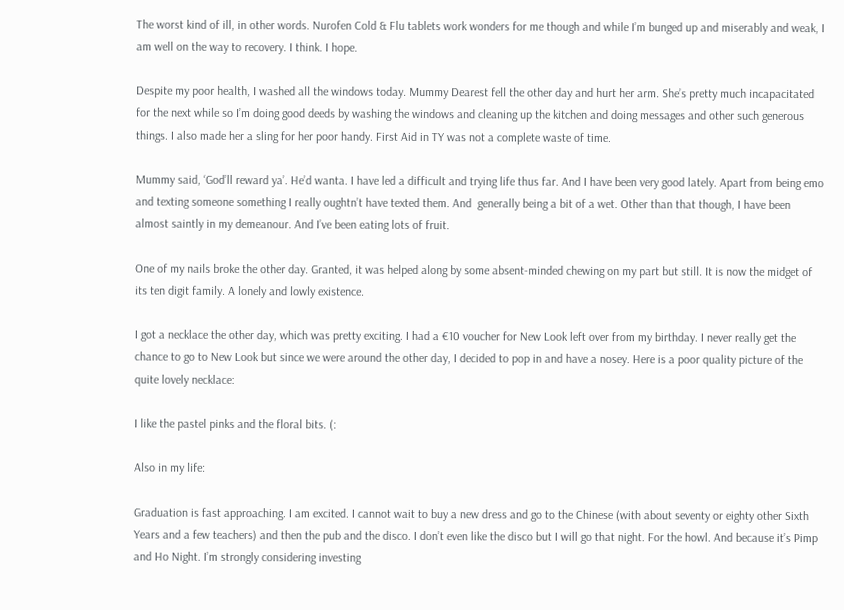The worst kind of ill, in other words. Nurofen Cold & Flu tablets work wonders for me though and while I’m bunged up and miserably and weak, I am well on the way to recovery. I think. I hope.

Despite my poor health, I washed all the windows today. Mummy Dearest fell the other day and hurt her arm. She’s pretty much incapacitated for the next while so I’m doing good deeds by washing the windows and cleaning up the kitchen and doing messages and other such generous things. I also made her a sling for her poor handy. First Aid in TY was not a complete waste of time.

Mummy said, ‘God’ll reward ya’. He’d wanta. I have led a difficult and trying life thus far. And I have been very good lately. Apart from being emo and texting someone something I really oughtn’t have texted them. And  generally being a bit of a wet. Other than that though, I have been almost saintly in my demeanour. And I’ve been eating lots of fruit.

One of my nails broke the other day. Granted, it was helped along by some absent-minded chewing on my part but still. It is now the midget of its ten digit family. A lonely and lowly existence.

I got a necklace the other day, which was pretty exciting. I had a €10 voucher for New Look left over from my birthday. I never really get the chance to go to New Look but since we were around the other day, I decided to pop in and have a nosey. Here is a poor quality picture of the quite lovely necklace:

I like the pastel pinks and the floral bits. (:

Also in my life:

Graduation is fast approaching. I am excited. I cannot wait to buy a new dress and go to the Chinese (with about seventy or eighty other Sixth Years and a few teachers) and then the pub and the disco. I don’t even like the disco but I will go that night. For the howl. And because it’s Pimp and Ho Night. I’m strongly considering investing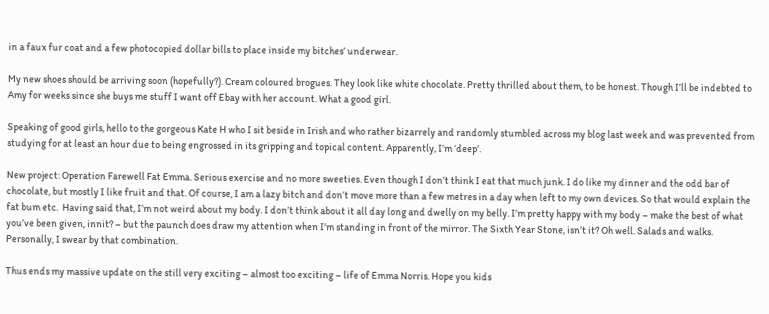in a faux fur coat and a few photocopied dollar bills to place inside my bitches’ underwear.

My new shoes should be arriving soon (hopefully?). Cream coloured brogues. They look like white chocolate. Pretty thrilled about them, to be honest. Though I’ll be indebted to Amy for weeks since she buys me stuff I want off Ebay with her account. What a good girl.

Speaking of good girls, hello to the gorgeous Kate H who I sit beside in Irish and who rather bizarrely and randomly stumbled across my blog last week and was prevented from studying for at least an hour due to being engrossed in its gripping and topical content. Apparently, I’m ‘deep’.

New project: Operation Farewell Fat Emma. Serious exercise and no more sweeties. Even though I don’t think I eat that much junk. I do like my dinner and the odd bar of chocolate, but mostly I like fruit and that. Of course, I am a lazy bitch and don’t move more than a few metres in a day when left to my own devices. So that would explain the fat bum etc.  Having said that, I’m not weird about my body. I don’t think about it all day long and dwelly on my belly. I’m pretty happy with my body – make the best of what you’ve been given, innit? – but the paunch does draw my attention when I’m standing in front of the mirror. The Sixth Year Stone, isn’t it? Oh well. Salads and walks. Personally, I swear by that combination.

Thus ends my massive update on the still very exciting – almost too exciting – life of Emma Norris. Hope you kids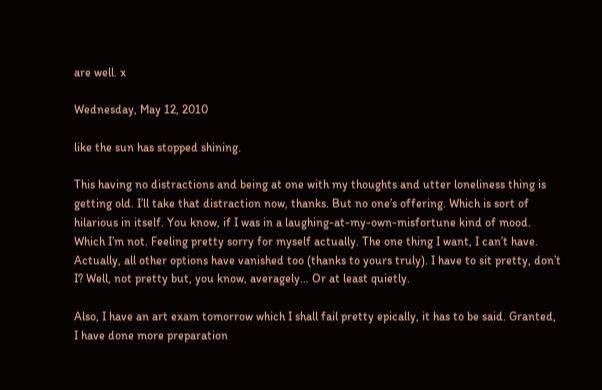are well. x

Wednesday, May 12, 2010

like the sun has stopped shining.

This having no distractions and being at one with my thoughts and utter loneliness thing is getting old. I’ll take that distraction now, thanks. But no one’s offering. Which is sort of hilarious in itself. You know, if I was in a laughing-at-my-own-misfortune kind of mood. Which I’m not. Feeling pretty sorry for myself actually. The one thing I want, I can’t have. Actually, all other options have vanished too (thanks to yours truly). I have to sit pretty, don’t I? Well, not pretty but, you know, averagely… Or at least quietly.

Also, I have an art exam tomorrow which I shall fail pretty epically, it has to be said. Granted, I have done more preparation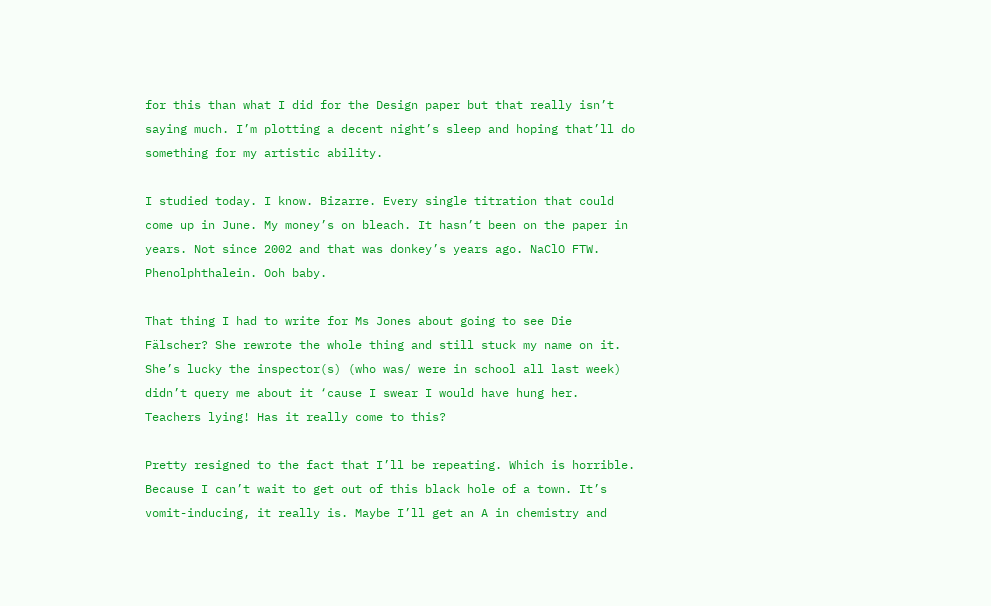for this than what I did for the Design paper but that really isn’t saying much. I’m plotting a decent night’s sleep and hoping that’ll do something for my artistic ability.

I studied today. I know. Bizarre. Every single titration that could come up in June. My money’s on bleach. It hasn’t been on the paper in years. Not since 2002 and that was donkey’s years ago. NaClO FTW. Phenolphthalein. Ooh baby.

That thing I had to write for Ms Jones about going to see Die Fälscher? She rewrote the whole thing and still stuck my name on it. She’s lucky the inspector(s) (who was/ were in school all last week) didn’t query me about it ‘cause I swear I would have hung her. Teachers lying! Has it really come to this?

Pretty resigned to the fact that I’ll be repeating. Which is horrible. Because I can’t wait to get out of this black hole of a town. It’s vomit-inducing, it really is. Maybe I’ll get an A in chemistry and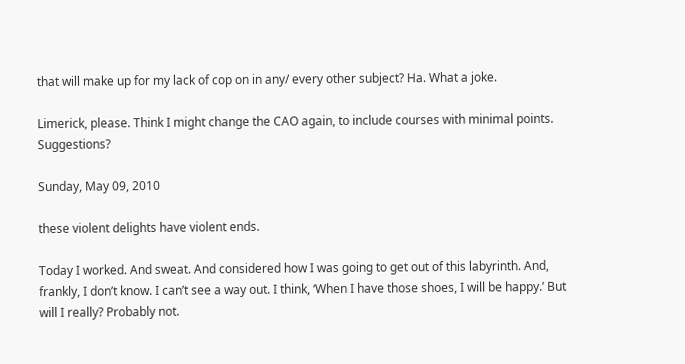that will make up for my lack of cop on in any/ every other subject? Ha. What a joke.

Limerick, please. Think I might change the CAO again, to include courses with minimal points. Suggestions?

Sunday, May 09, 2010

these violent delights have violent ends.

Today I worked. And sweat. And considered how I was going to get out of this labyrinth. And, frankly, I don’t know. I can’t see a way out. I think, ‘When I have those shoes, I will be happy.’ But will I really? Probably not.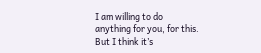I am willing to do anything for you, for this. But I think it’s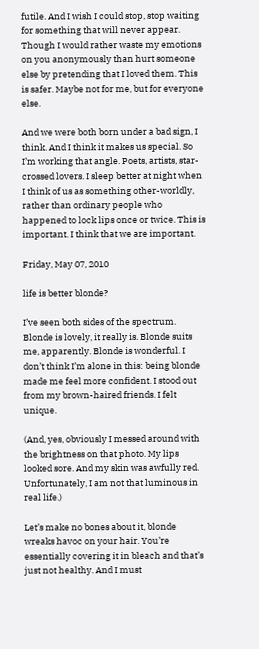futile. And I wish I could stop, stop waiting for something that will never appear. Though I would rather waste my emotions on you anonymously than hurt someone else by pretending that I loved them. This is safer. Maybe not for me, but for everyone else.

And we were both born under a bad sign, I think. And I think it makes us special. So I’m working that angle. Poets, artists, star-crossed lovers. I sleep better at night when I think of us as something other-worldly, rather than ordinary people who happened to lock lips once or twice. This is important. I think that we are important.

Friday, May 07, 2010

life is better blonde?

I’ve seen both sides of the spectrum. Blonde is lovely, it really is. Blonde suits me, apparently. Blonde is wonderful. I don’t think I’m alone in this: being blonde made me feel more confident. I stood out from my brown-haired friends. I felt unique.

(And, yes, obviously I messed around with the brightness on that photo. My lips looked sore. And my skin was awfully red. Unfortunately, I am not that luminous in real life.)

Let’s make no bones about it, blonde wreaks havoc on your hair. You’re essentially covering it in bleach and that’s just not healthy. And I must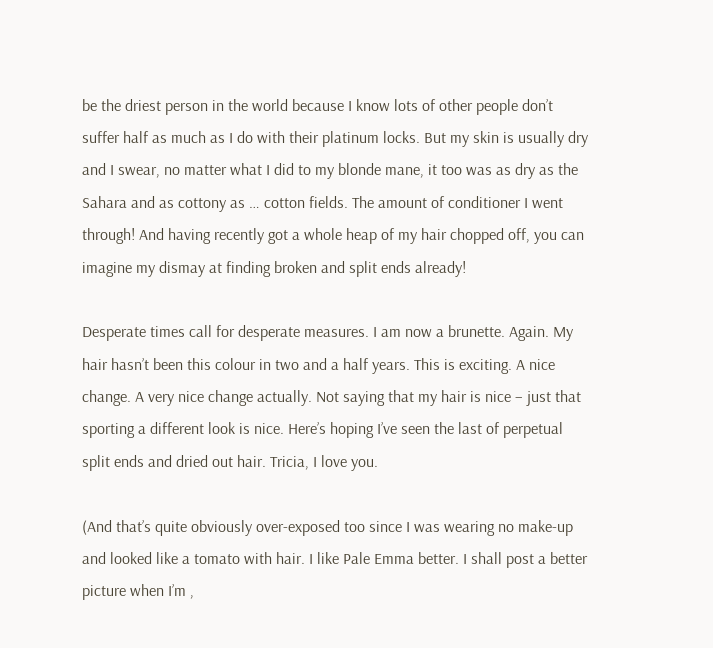be the driest person in the world because I know lots of other people don’t suffer half as much as I do with their platinum locks. But my skin is usually dry and I swear, no matter what I did to my blonde mane, it too was as dry as the Sahara and as cottony as … cotton fields. The amount of conditioner I went through! And having recently got a whole heap of my hair chopped off, you can imagine my dismay at finding broken and split ends already!

Desperate times call for desperate measures. I am now a brunette. Again. My hair hasn’t been this colour in two and a half years. This is exciting. A nice change. A very nice change actually. Not saying that my hair is nice – just that sporting a different look is nice. Here’s hoping I’ve seen the last of perpetual split ends and dried out hair. Tricia, I love you.

(And that’s quite obviously over-exposed too since I was wearing no make-up and looked like a tomato with hair. I like Pale Emma better. I shall post a better picture when I’m ,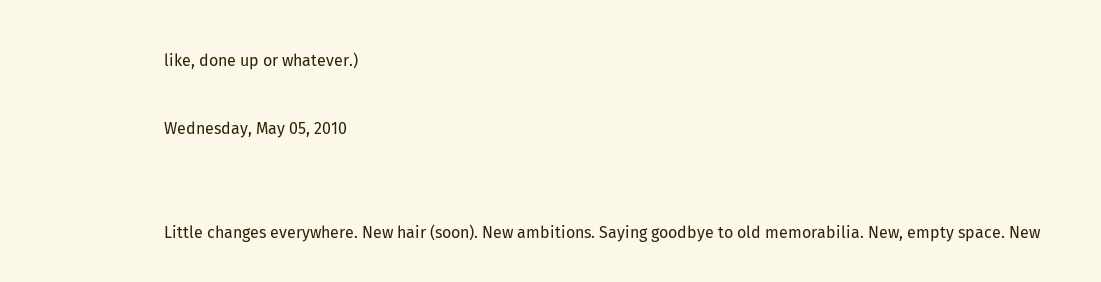like, done up or whatever.)

Wednesday, May 05, 2010


Little changes everywhere. New hair (soon). New ambitions. Saying goodbye to old memorabilia. New, empty space. New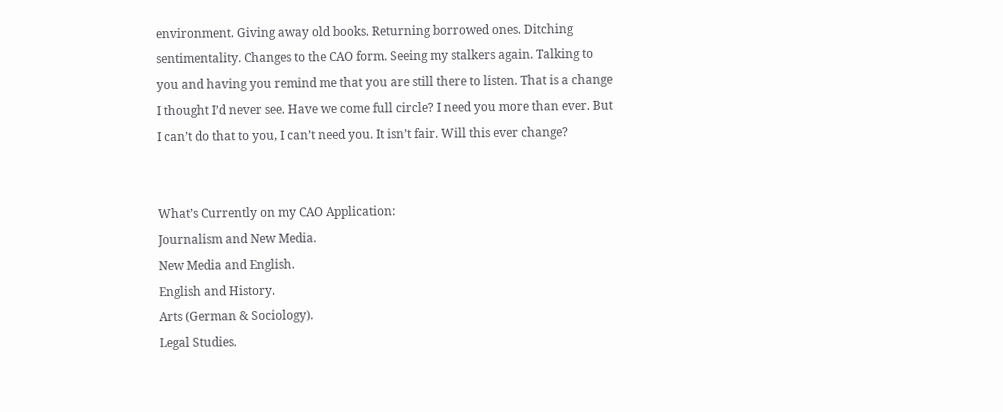environment. Giving away old books. Returning borrowed ones. Ditching sentimentality. Changes to the CAO form. Seeing my stalkers again. Talking to you and having you remind me that you are still there to listen. That is a change I thought I’d never see. Have we come full circle? I need you more than ever. But I can’t do that to you, I can’t need you. It isn’t fair. Will this ever change?


What’s Currently on my CAO Application:
Journalism and New Media.
New Media and English.
English and History.
Arts (German & Sociology).
Legal Studies.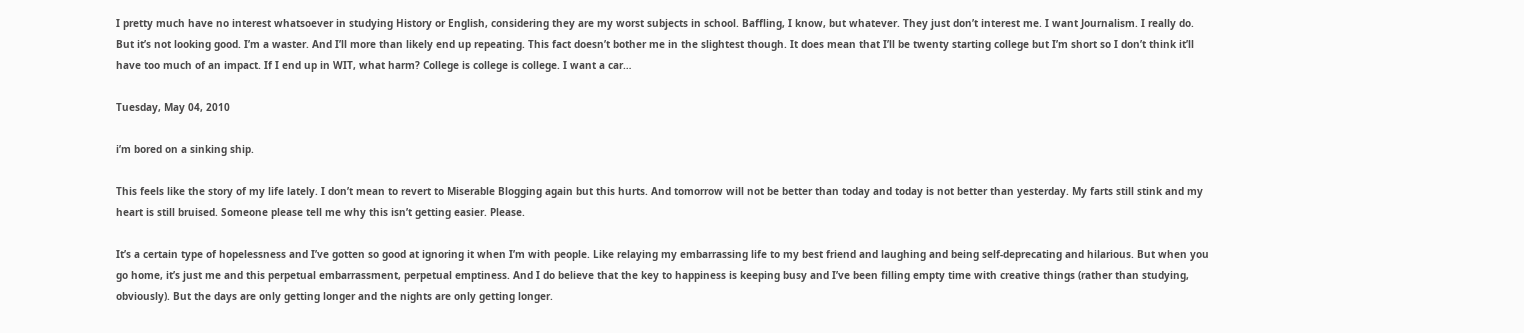I pretty much have no interest whatsoever in studying History or English, considering they are my worst subjects in school. Baffling, I know, but whatever. They just don’t interest me. I want Journalism. I really do. But it’s not looking good. I’m a waster. And I’ll more than likely end up repeating. This fact doesn’t bother me in the slightest though. It does mean that I’ll be twenty starting college but I’m short so I don’t think it’ll have too much of an impact. If I end up in WIT, what harm? College is college is college. I want a car…

Tuesday, May 04, 2010

i’m bored on a sinking ship.

This feels like the story of my life lately. I don’t mean to revert to Miserable Blogging again but this hurts. And tomorrow will not be better than today and today is not better than yesterday. My farts still stink and my heart is still bruised. Someone please tell me why this isn’t getting easier. Please.

It’s a certain type of hopelessness and I’ve gotten so good at ignoring it when I’m with people. Like relaying my embarrassing life to my best friend and laughing and being self-deprecating and hilarious. But when you go home, it’s just me and this perpetual embarrassment, perpetual emptiness. And I do believe that the key to happiness is keeping busy and I’ve been filling empty time with creative things (rather than studying, obviously). But the days are only getting longer and the nights are only getting longer.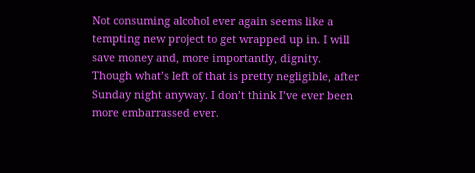Not consuming alcohol ever again seems like a tempting new project to get wrapped up in. I will save money and, more importantly, dignity. Though what’s left of that is pretty negligible, after Sunday night anyway. I don’t think I’ve ever been more embarrassed ever.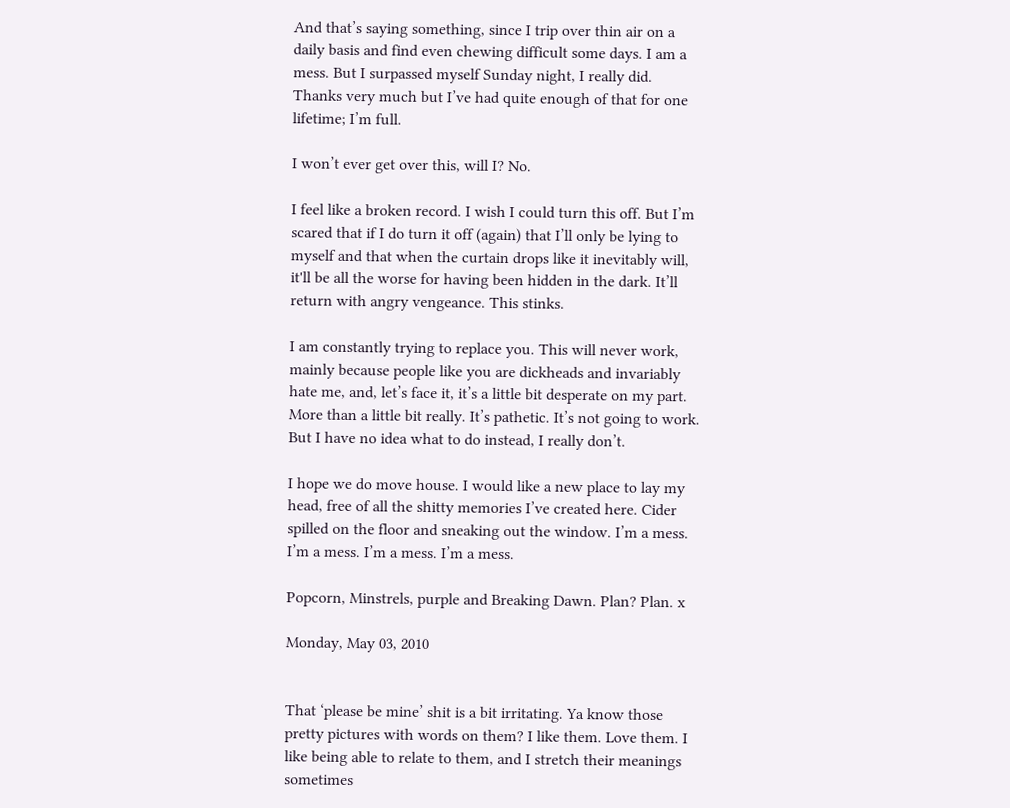And that’s saying something, since I trip over thin air on a daily basis and find even chewing difficult some days. I am a mess. But I surpassed myself Sunday night, I really did. Thanks very much but I’ve had quite enough of that for one lifetime; I’m full.

I won’t ever get over this, will I? No.

I feel like a broken record. I wish I could turn this off. But I’m scared that if I do turn it off (again) that I’ll only be lying to myself and that when the curtain drops like it inevitably will, it'll be all the worse for having been hidden in the dark. It’ll return with angry vengeance. This stinks.

I am constantly trying to replace you. This will never work, mainly because people like you are dickheads and invariably hate me, and, let’s face it, it’s a little bit desperate on my part. More than a little bit really. It’s pathetic. It’s not going to work. But I have no idea what to do instead, I really don’t.

I hope we do move house. I would like a new place to lay my head, free of all the shitty memories I’ve created here. Cider spilled on the floor and sneaking out the window. I’m a mess. I’m a mess. I’m a mess. I’m a mess.

Popcorn, Minstrels, purple and Breaking Dawn. Plan? Plan. x

Monday, May 03, 2010


That ‘please be mine’ shit is a bit irritating. Ya know those pretty pictures with words on them? I like them. Love them. I like being able to relate to them, and I stretch their meanings sometimes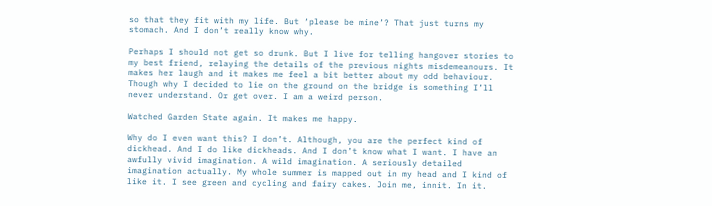so that they fit with my life. But ‘please be mine’? That just turns my stomach. And I don’t really know why.

Perhaps I should not get so drunk. But I live for telling hangover stories to my best friend, relaying the details of the previous nights misdemeanours. It makes her laugh and it makes me feel a bit better about my odd behaviour. Though why I decided to lie on the ground on the bridge is something I’ll never understand. Or get over. I am a weird person.

Watched Garden State again. It makes me happy.

Why do I even want this? I don’t. Although, you are the perfect kind of dickhead. And I do like dickheads. And I don’t know what I want. I have an awfully vivid imagination. A wild imagination. A seriously detailed imagination actually. My whole summer is mapped out in my head and I kind of like it. I see green and cycling and fairy cakes. Join me, innit. In it.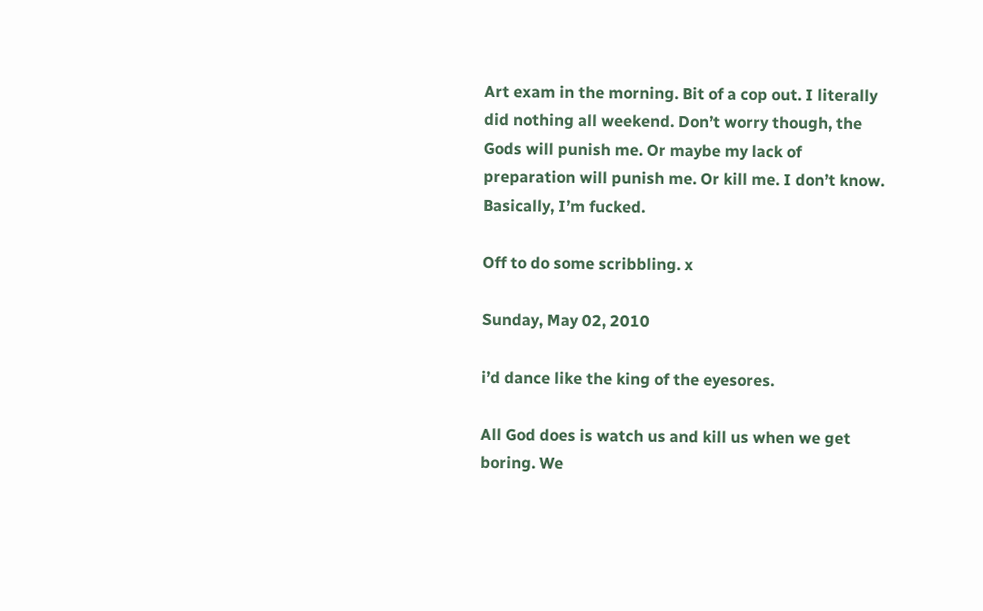Art exam in the morning. Bit of a cop out. I literally did nothing all weekend. Don’t worry though, the Gods will punish me. Or maybe my lack of preparation will punish me. Or kill me. I don’t know. Basically, I’m fucked.

Off to do some scribbling. x

Sunday, May 02, 2010

i’d dance like the king of the eyesores.

All God does is watch us and kill us when we get boring. We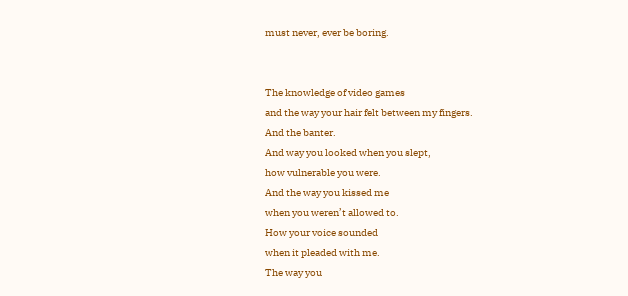must never, ever be boring.


The knowledge of video games
and the way your hair felt between my fingers.
And the banter.
And way you looked when you slept,
how vulnerable you were.
And the way you kissed me
when you weren’t allowed to.
How your voice sounded
when it pleaded with me.
The way you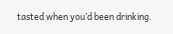tasted when you’d been drinking.